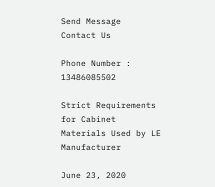Send Message
Contact Us

Phone Number : 13486085502

Strict Requirements for Cabinet Materials Used by LE Manufacturer

June 23, 2020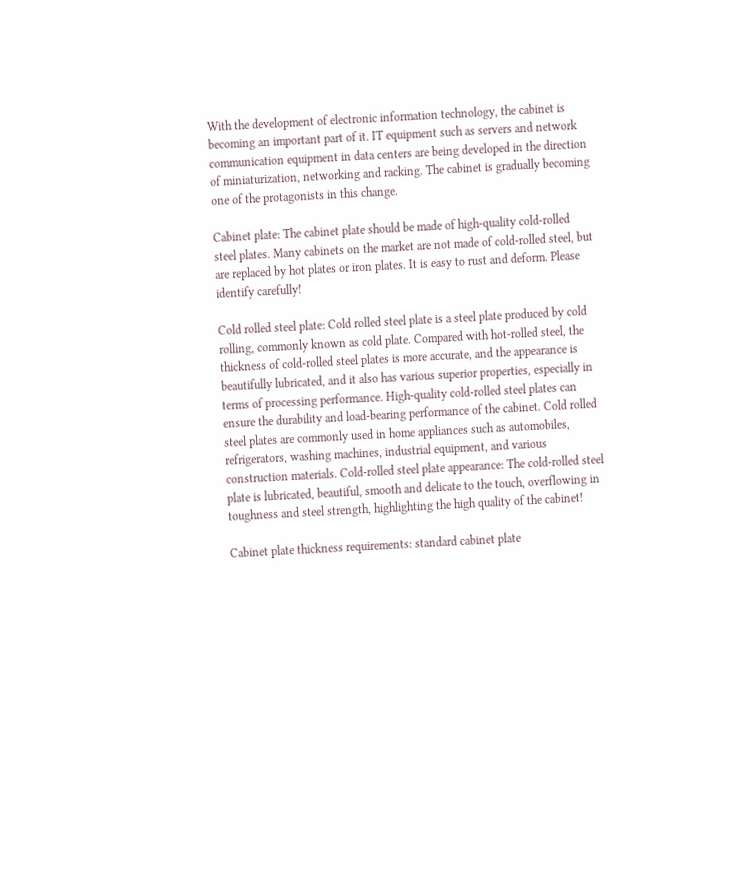With the development of electronic information technology, the cabinet is becoming an important part of it. IT equipment such as servers and network communication equipment in data centers are being developed in the direction of miniaturization, networking and racking. The cabinet is gradually becoming one of the protagonists in this change.

Cabinet plate: The cabinet plate should be made of high-quality cold-rolled steel plates. Many cabinets on the market are not made of cold-rolled steel, but are replaced by hot plates or iron plates. It is easy to rust and deform. Please identify carefully!

Cold rolled steel plate: Cold rolled steel plate is a steel plate produced by cold rolling, commonly known as cold plate. Compared with hot-rolled steel, the thickness of cold-rolled steel plates is more accurate, and the appearance is beautifully lubricated, and it also has various superior properties, especially in terms of processing performance. High-quality cold-rolled steel plates can ensure the durability and load-bearing performance of the cabinet. Cold rolled steel plates are commonly used in home appliances such as automobiles, refrigerators, washing machines, industrial equipment, and various construction materials. Cold-rolled steel plate appearance: The cold-rolled steel plate is lubricated, beautiful, smooth and delicate to the touch, overflowing in toughness and steel strength, highlighting the high quality of the cabinet!

Cabinet plate thickness requirements: standard cabinet plate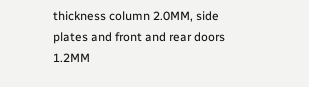thickness column 2.0MM, side plates and front and rear doors 1.2MM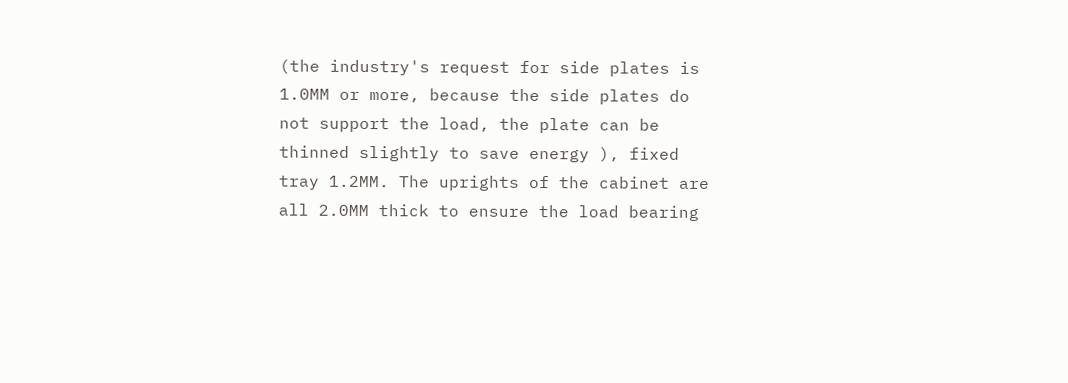(the industry's request for side plates is 1.0MM or more, because the side plates do not support the load, the plate can be thinned slightly to save energy ), fixed tray 1.2MM. The uprights of the cabinet are all 2.0MM thick to ensure the load bearing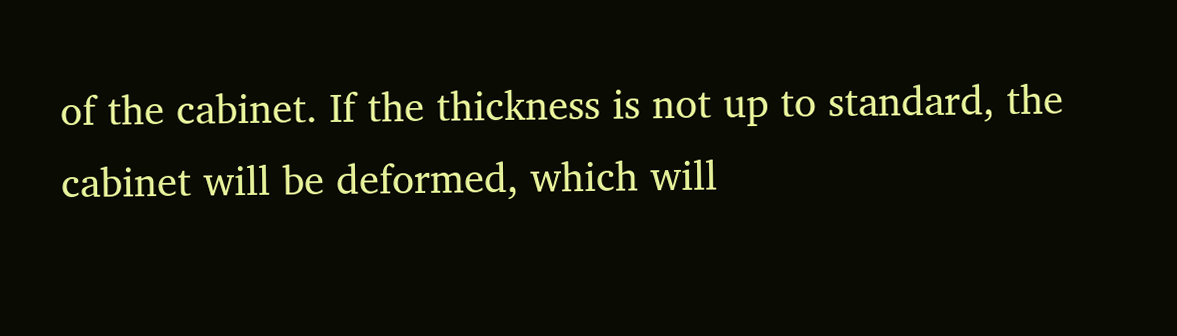of the cabinet. If the thickness is not up to standard, the cabinet will be deformed, which will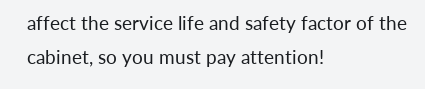affect the service life and safety factor of the cabinet, so you must pay attention!